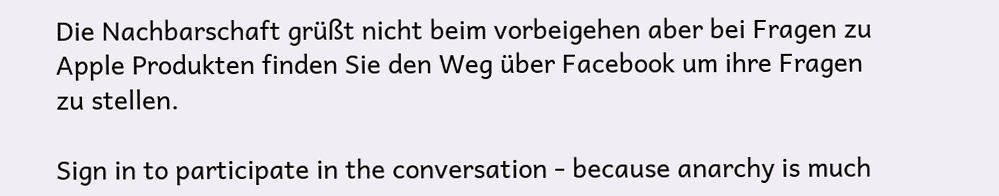Die Nachbarschaft grüßt nicht beim vorbeigehen aber bei Fragen zu Apple Produkten finden Sie den Weg über Facebook um ihre Fragen zu stellen.

Sign in to participate in the conversation - because anarchy is much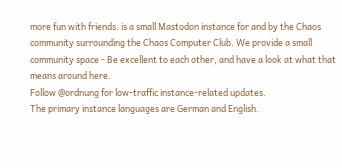more fun with friends. is a small Mastodon instance for and by the Chaos community surrounding the Chaos Computer Club. We provide a small community space - Be excellent to each other, and have a look at what that means around here.
Follow @ordnung for low-traffic instance-related updates.
The primary instance languages are German and English.